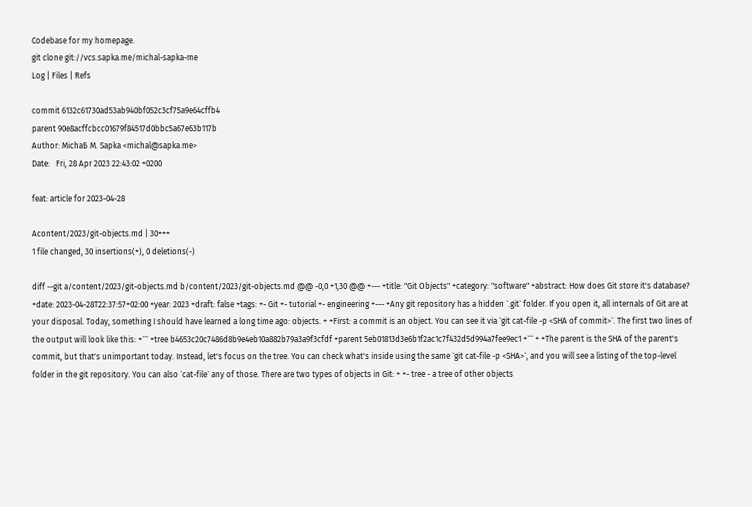Codebase for my homepage.
git clone git://vcs.sapka.me/michal-sapka-me
Log | Files | Refs

commit 6132c61730ad53ab940bf052c3cf75a9e64cffb4
parent 90e8acffcbcc01679f84517d0bbc5a67e63b117b
Author: MichaƂ M. Sapka <michal@sapka.me>
Date:   Fri, 28 Apr 2023 22:43:02 +0200

feat: article for 2023-04-28

Acontent/2023/git-objects.md | 30+++
1 file changed, 30 insertions(+), 0 deletions(-)

diff --git a/content/2023/git-objects.md b/content/2023/git-objects.md @@ -0,0 +1,30 @@ +--- +title: "Git Objects" +category: "software" +abstract: How does Git store it's database? +date: 2023-04-28T22:37:57+02:00 +year: 2023 +draft: false +tags: +- Git +- tutorial +- engineering +--- +Any git repository has a hidden `.git` folder. If you open it, all internals of Git are at your disposal. Today, something I should have learned a long time ago: objects. + +First: a commit is an object. You can see it via `git cat-file -p <SHA of commit>`. The first two lines of the output will look like this: +``` +tree b4653c20c7486d8b9e4eb10a882b79a3a9f3cfdf +parent 5eb01813d3e6b1f2ac1c7f432d5d994a7fee9ec1 +``` + +The parent is the SHA of the parent's commit, but that's unimportant today. Instead, let's focus on the tree. You can check what's inside using the same `git cat-file -p <SHA>`, and you will see a listing of the top-level folder in the git repository. You can also `cat-file` any of those. There are two types of objects in Git: + +- tree - a tree of other objects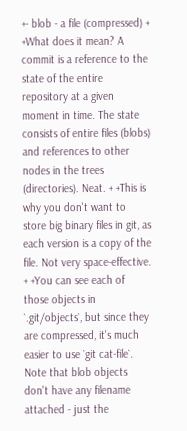+- blob - a file (compressed) + +What does it mean? A commit is a reference to the state of the entire repository at a given moment in time. The state consists of entire files (blobs) and references to other nodes in the trees (directories). Neat. + +This is why you don't want to store big binary files in git, as each version is a copy of the file. Not very space-effective. + +You can see each of those objects in `.git/objects`, but since they are compressed, it's much easier to use `git cat-file`. Note that blob objects don't have any filename attached - just the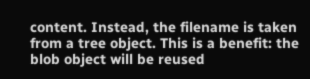content. Instead, the filename is taken from a tree object. This is a benefit: the blob object will be reused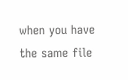when you have the same file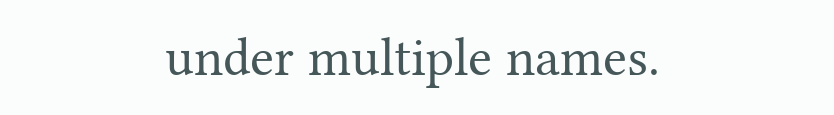under multiple names.